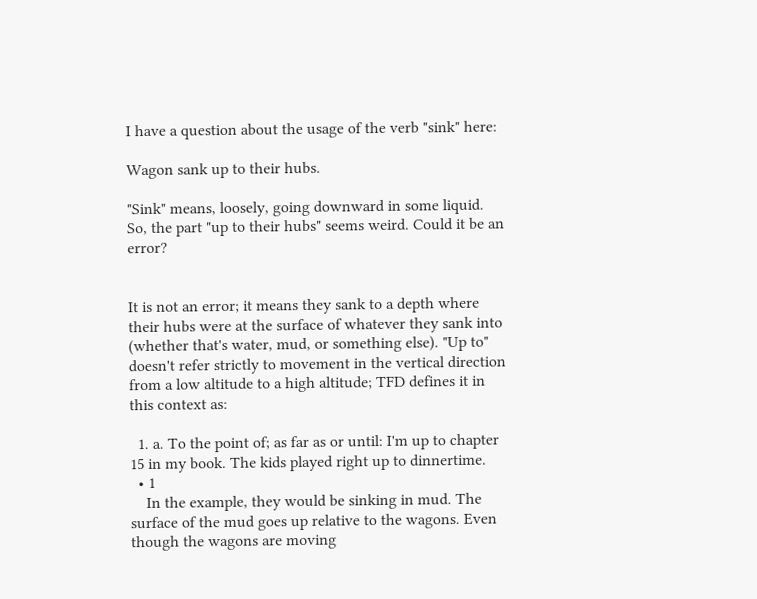I have a question about the usage of the verb "sink" here:

Wagon sank up to their hubs.

"Sink" means, loosely, going downward in some liquid. So, the part "up to their hubs" seems weird. Could it be an error?


It is not an error; it means they sank to a depth where their hubs were at the surface of whatever they sank into (whether that's water, mud, or something else). "Up to" doesn't refer strictly to movement in the vertical direction from a low altitude to a high altitude; TFD defines it in this context as:

  1. a. To the point of; as far as or until: I'm up to chapter 15 in my book. The kids played right up to dinnertime.
  • 1
    In the example, they would be sinking in mud. The surface of the mud goes up relative to the wagons. Even though the wagons are moving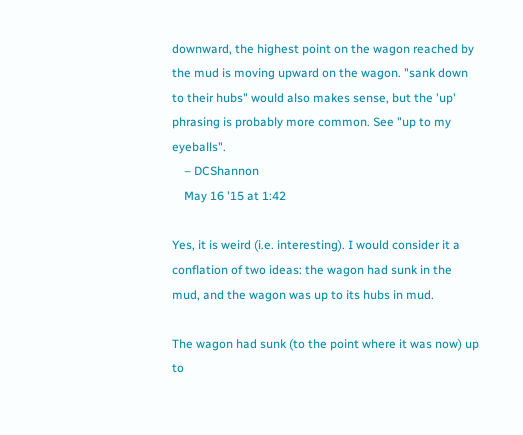downward, the highest point on the wagon reached by the mud is moving upward on the wagon. "sank down to their hubs" would also makes sense, but the 'up' phrasing is probably more common. See "up to my eyeballs".
    – DCShannon
    May 16 '15 at 1:42

Yes, it is weird (i.e. interesting). I would consider it a conflation of two ideas: the wagon had sunk in the mud, and the wagon was up to its hubs in mud.

The wagon had sunk (to the point where it was now) up to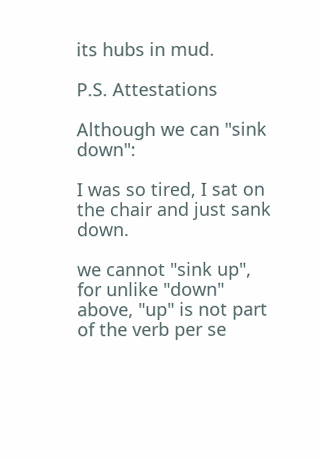its hubs in mud.

P.S. Attestations

Although we can "sink down":

I was so tired, I sat on the chair and just sank down.

we cannot "sink up", for unlike "down" above, "up" is not part of the verb per se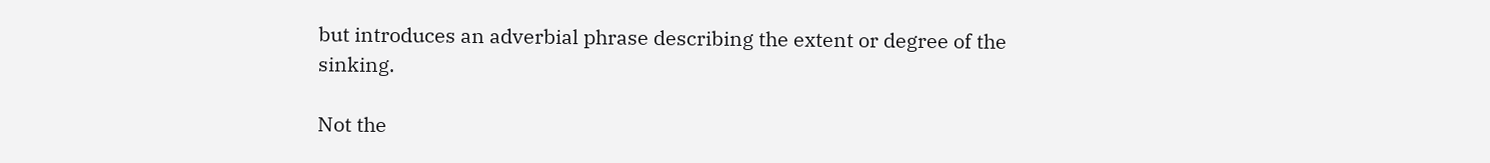but introduces an adverbial phrase describing the extent or degree of the sinking.

Not the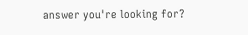answer you're looking for?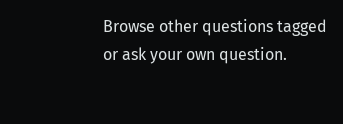Browse other questions tagged or ask your own question.